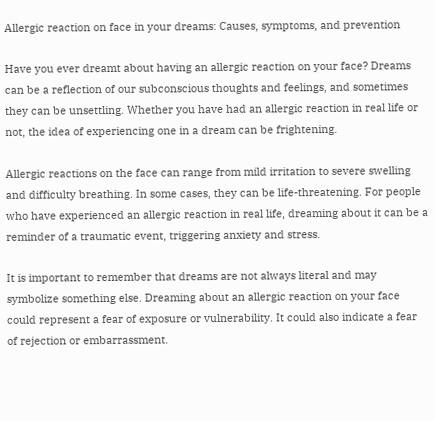Allergic reaction on face in your dreams: Causes, symptoms, and prevention

Have you ever dreamt about having an allergic reaction on your face? Dreams can be a reflection of our subconscious thoughts and feelings, and sometimes they can be unsettling. Whether you have had an allergic reaction in real life or not, the idea of experiencing one in a dream can be frightening.

Allergic reactions on the face can range from mild irritation to severe swelling and difficulty breathing. In some cases, they can be life-threatening. For people who have experienced an allergic reaction in real life, dreaming about it can be a reminder of a traumatic event, triggering anxiety and stress.

It is important to remember that dreams are not always literal and may symbolize something else. Dreaming about an allergic reaction on your face could represent a fear of exposure or vulnerability. It could also indicate a fear of rejection or embarrassment.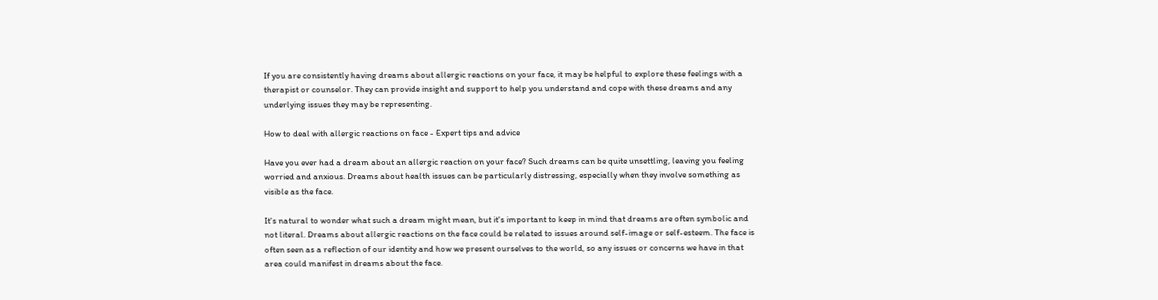If you are consistently having dreams about allergic reactions on your face, it may be helpful to explore these feelings with a therapist or counselor. They can provide insight and support to help you understand and cope with these dreams and any underlying issues they may be representing.

How to deal with allergic reactions on face - Expert tips and advice

Have you ever had a dream about an allergic reaction on your face? Such dreams can be quite unsettling, leaving you feeling worried and anxious. Dreams about health issues can be particularly distressing, especially when they involve something as visible as the face.

It's natural to wonder what such a dream might mean, but it's important to keep in mind that dreams are often symbolic and not literal. Dreams about allergic reactions on the face could be related to issues around self-image or self-esteem. The face is often seen as a reflection of our identity and how we present ourselves to the world, so any issues or concerns we have in that area could manifest in dreams about the face.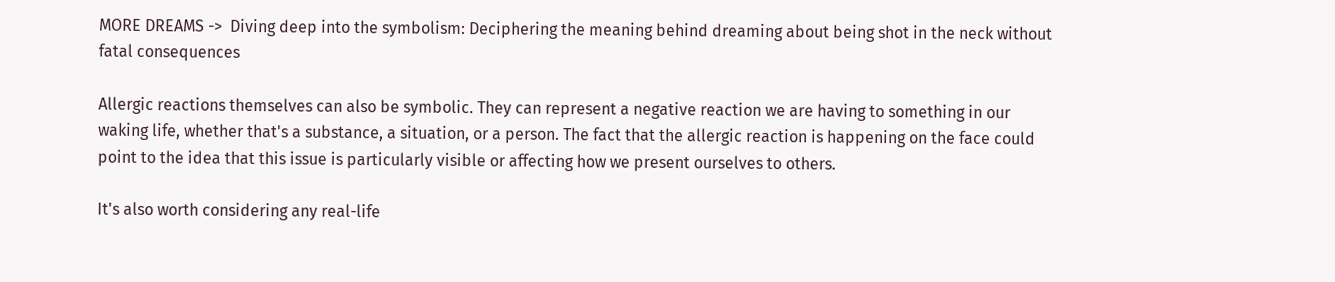MORE DREAMS ->  Diving deep into the symbolism: Deciphering the meaning behind dreaming about being shot in the neck without fatal consequences

Allergic reactions themselves can also be symbolic. They can represent a negative reaction we are having to something in our waking life, whether that's a substance, a situation, or a person. The fact that the allergic reaction is happening on the face could point to the idea that this issue is particularly visible or affecting how we present ourselves to others.

It's also worth considering any real-life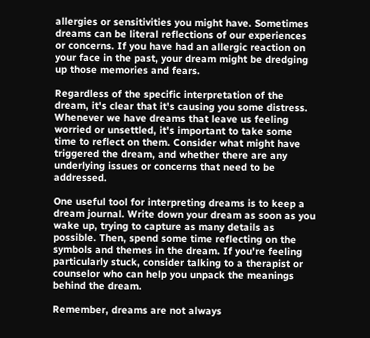allergies or sensitivities you might have. Sometimes dreams can be literal reflections of our experiences or concerns. If you have had an allergic reaction on your face in the past, your dream might be dredging up those memories and fears.

Regardless of the specific interpretation of the dream, it's clear that it's causing you some distress. Whenever we have dreams that leave us feeling worried or unsettled, it's important to take some time to reflect on them. Consider what might have triggered the dream, and whether there are any underlying issues or concerns that need to be addressed.

One useful tool for interpreting dreams is to keep a dream journal. Write down your dream as soon as you wake up, trying to capture as many details as possible. Then, spend some time reflecting on the symbols and themes in the dream. If you're feeling particularly stuck, consider talking to a therapist or counselor who can help you unpack the meanings behind the dream.

Remember, dreams are not always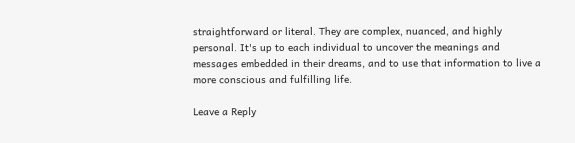straightforward or literal. They are complex, nuanced, and highly personal. It's up to each individual to uncover the meanings and messages embedded in their dreams, and to use that information to live a more conscious and fulfilling life.

Leave a Reply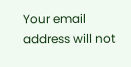Your email address will not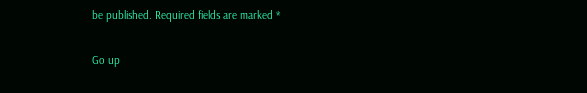be published. Required fields are marked *

Go up